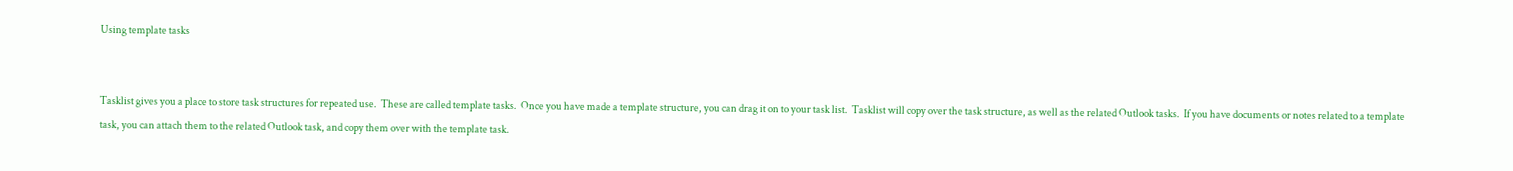Using template tasks


Tasklist gives you a place to store task structures for repeated use.  These are called template tasks.  Once you have made a template structure, you can drag it on to your task list.  Tasklist will copy over the task structure, as well as the related Outlook tasks.  If you have documents or notes related to a template task, you can attach them to the related Outlook task, and copy them over with the template task.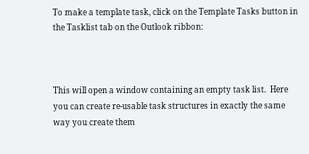To make a template task, click on the Template Tasks button in the Tasklist tab on the Outlook ribbon:



This will open a window containing an empty task list.  Here you can create re-usable task structures in exactly the same way you create them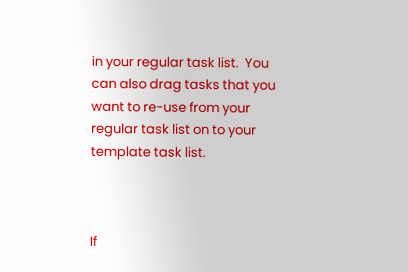in your regular task list.  You can also drag tasks that you want to re-use from your regular task list on to your template task list.



If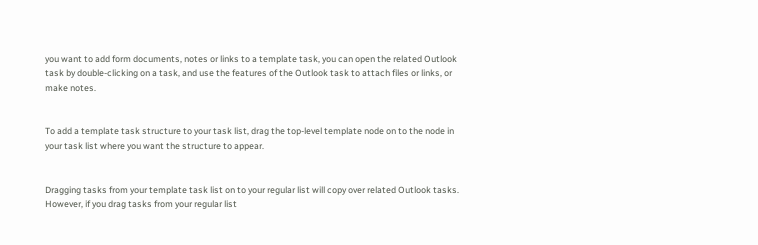you want to add form documents, notes or links to a template task, you can open the related Outlook task by double-clicking on a task, and use the features of the Outlook task to attach files or links, or make notes.


To add a template task structure to your task list, drag the top-level template node on to the node in your task list where you want the structure to appear.


Dragging tasks from your template task list on to your regular list will copy over related Outlook tasks.  However, if you drag tasks from your regular list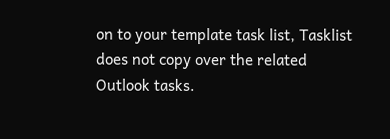on to your template task list, Tasklist does not copy over the related Outlook tasks.